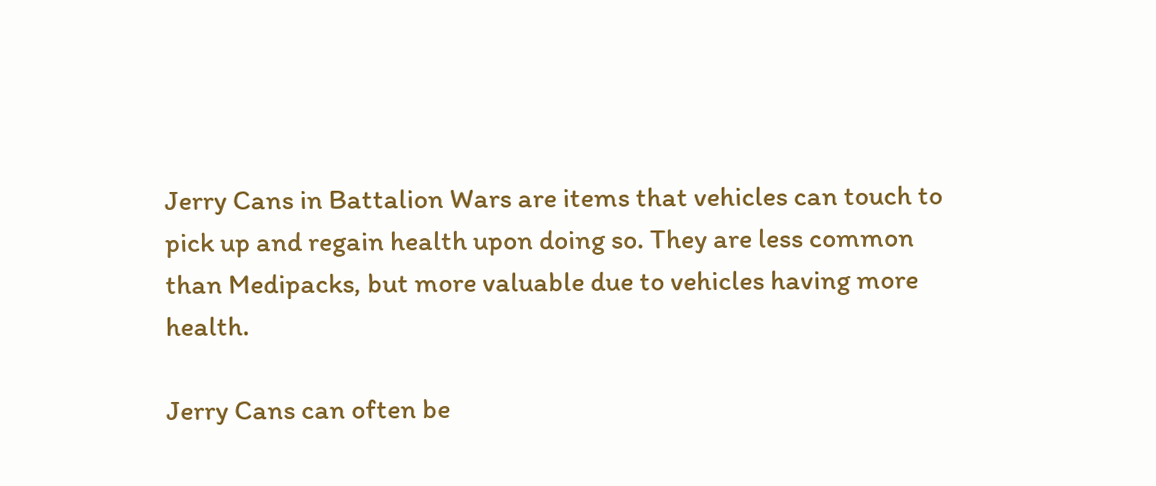Jerry Cans in Battalion Wars are items that vehicles can touch to pick up and regain health upon doing so. They are less common than Medipacks, but more valuable due to vehicles having more health.

Jerry Cans can often be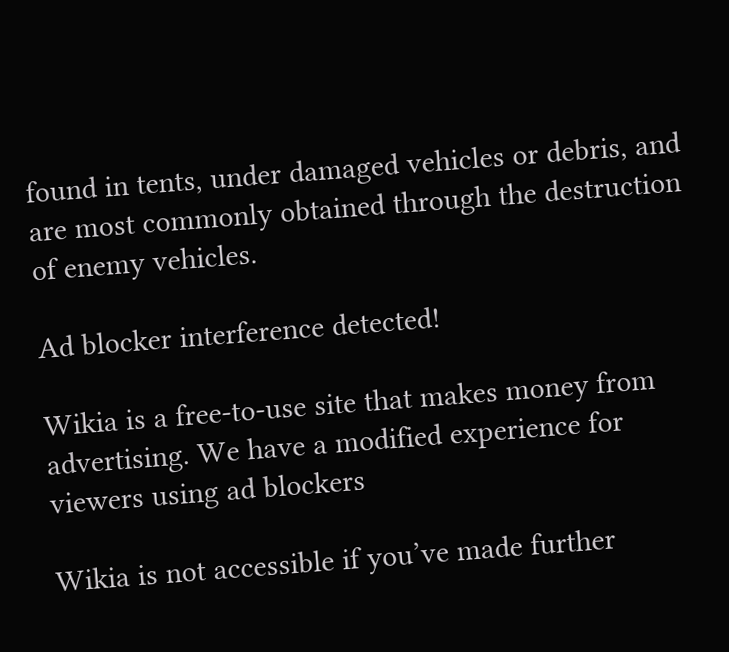found in tents, under damaged vehicles or debris, and are most commonly obtained through the destruction of enemy vehicles.

Ad blocker interference detected!

Wikia is a free-to-use site that makes money from advertising. We have a modified experience for viewers using ad blockers

Wikia is not accessible if you’ve made further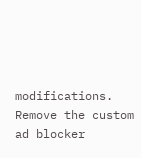modifications. Remove the custom ad blocker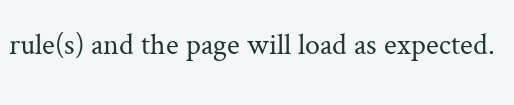rule(s) and the page will load as expected.